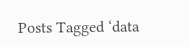Posts Tagged ‘data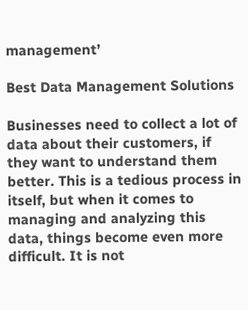management’

Best Data Management Solutions

Businesses need to collect a lot of data about their customers, if they want to understand them better. This is a tedious process in itself, but when it comes to managing and analyzing this data, things become even more difficult. It is not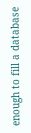enough to fill a database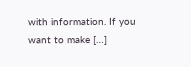with information. If you want to make […]